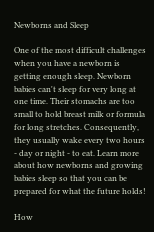Newborns and Sleep

One of the most difficult challenges when you have a newborn is getting enough sleep. Newborn babies can't sleep for very long at one time. Their stomachs are too small to hold breast milk or formula for long stretches. Consequently, they usually wake every two hours - day or night - to eat. Learn more about how newborns and growing babies sleep so that you can be prepared for what the future holds!

How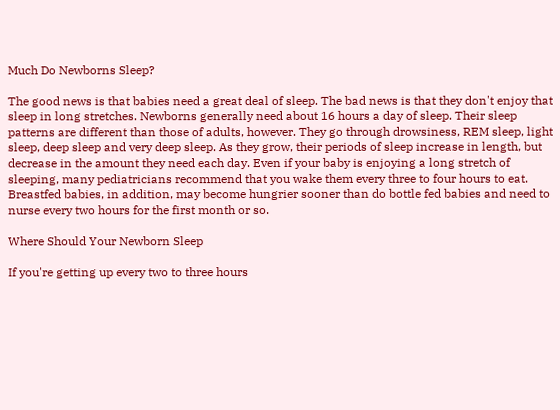Much Do Newborns Sleep?

The good news is that babies need a great deal of sleep. The bad news is that they don't enjoy that sleep in long stretches. Newborns generally need about 16 hours a day of sleep. Their sleep patterns are different than those of adults, however. They go through drowsiness, REM sleep, light sleep, deep sleep and very deep sleep. As they grow, their periods of sleep increase in length, but decrease in the amount they need each day. Even if your baby is enjoying a long stretch of sleeping, many pediatricians recommend that you wake them every three to four hours to eat. Breastfed babies, in addition, may become hungrier sooner than do bottle fed babies and need to nurse every two hours for the first month or so.

Where Should Your Newborn Sleep

If you're getting up every two to three hours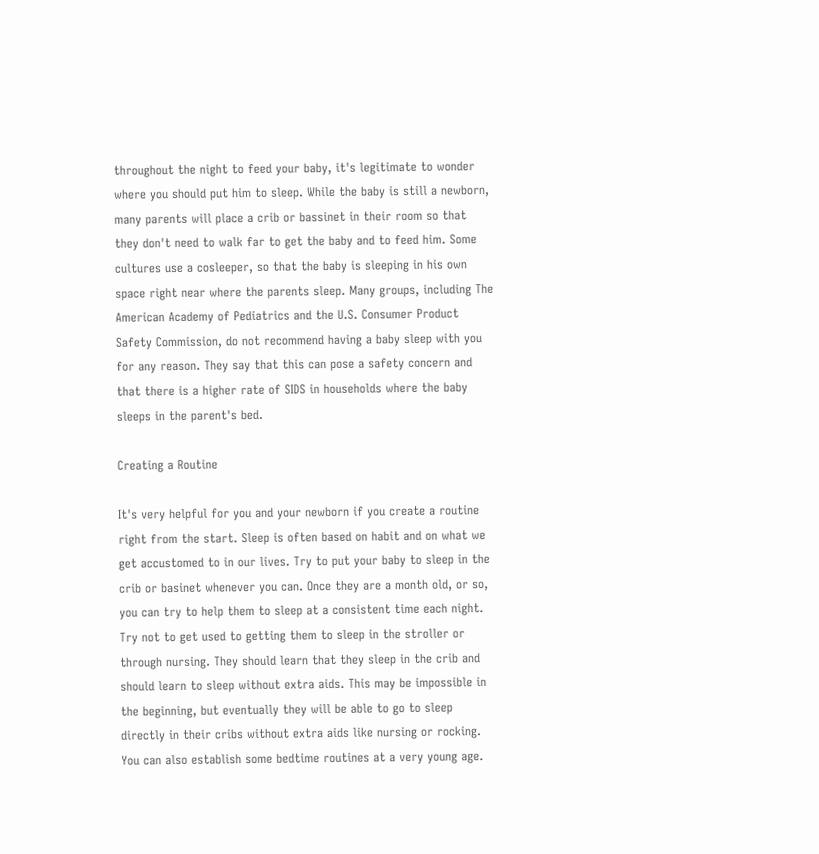throughout the night to feed your baby, it's legitimate to wonder where you should put him to sleep. While the baby is still a newborn, many parents will place a crib or bassinet in their room so that they don't need to walk far to get the baby and to feed him. Some cultures use a cosleeper, so that the baby is sleeping in his own space right near where the parents sleep. Many groups, including The American Academy of Pediatrics and the U.S. Consumer Product Safety Commission, do not recommend having a baby sleep with you for any reason. They say that this can pose a safety concern and that there is a higher rate of SIDS in households where the baby sleeps in the parent's bed.

Creating a Routine

It's very helpful for you and your newborn if you create a routine right from the start. Sleep is often based on habit and on what we get accustomed to in our lives. Try to put your baby to sleep in the crib or basinet whenever you can. Once they are a month old, or so, you can try to help them to sleep at a consistent time each night. Try not to get used to getting them to sleep in the stroller or through nursing. They should learn that they sleep in the crib and should learn to sleep without extra aids. This may be impossible in the beginning, but eventually they will be able to go to sleep directly in their cribs without extra aids like nursing or rocking. You can also establish some bedtime routines at a very young age.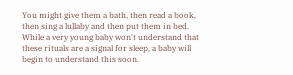You might give them a bath, then read a book, then sing a lullaby and then put them in bed. While a very young baby won't understand that these rituals are a signal for sleep, a baby will begin to understand this soon.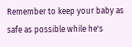Remember to keep your baby as safe as possible while he's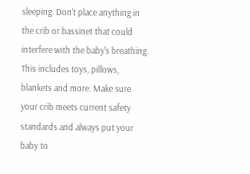sleeping. Don't place anything in the crib or bassinet that could interfere with the baby's breathing. This includes toys, pillows, blankets and more. Make sure your crib meets current safety standards and always put your baby to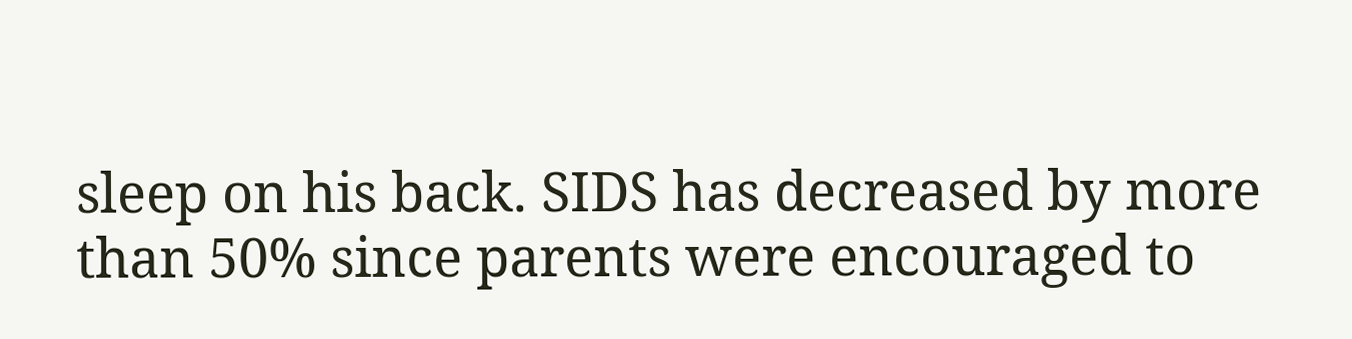sleep on his back. SIDS has decreased by more than 50% since parents were encouraged to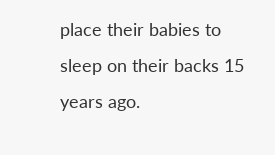place their babies to sleep on their backs 15 years ago.